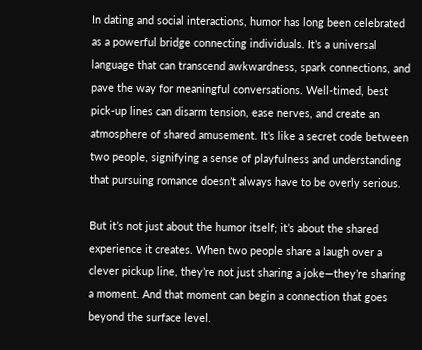In dating and social interactions, humor has long been celebrated as a powerful bridge connecting individuals. It’s a universal language that can transcend awkwardness, spark connections, and pave the way for meaningful conversations. Well-timed, best pick-up lines can disarm tension, ease nerves, and create an atmosphere of shared amusement. It’s like a secret code between two people, signifying a sense of playfulness and understanding that pursuing romance doesn’t always have to be overly serious.

But it’s not just about the humor itself; it’s about the shared experience it creates. When two people share a laugh over a clever pickup line, they’re not just sharing a joke—they’re sharing a moment. And that moment can begin a connection that goes beyond the surface level.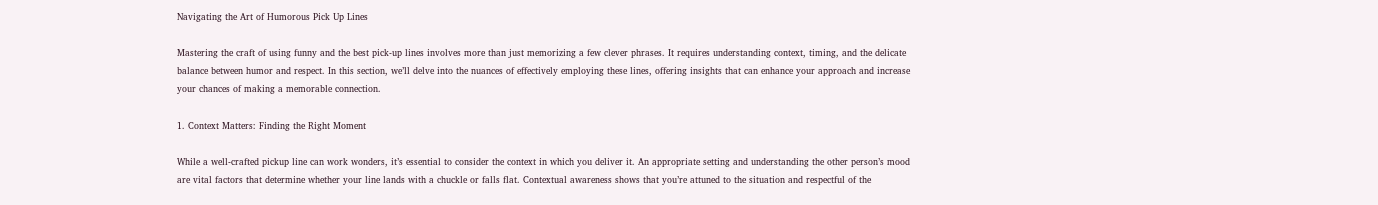Navigating the Art of Humorous Pick Up Lines

Mastering the craft of using funny and the best pick-up lines involves more than just memorizing a few clever phrases. It requires understanding context, timing, and the delicate balance between humor and respect. In this section, we’ll delve into the nuances of effectively employing these lines, offering insights that can enhance your approach and increase your chances of making a memorable connection.

1. Context Matters: Finding the Right Moment

While a well-crafted pickup line can work wonders, it’s essential to consider the context in which you deliver it. An appropriate setting and understanding the other person’s mood are vital factors that determine whether your line lands with a chuckle or falls flat. Contextual awareness shows that you’re attuned to the situation and respectful of the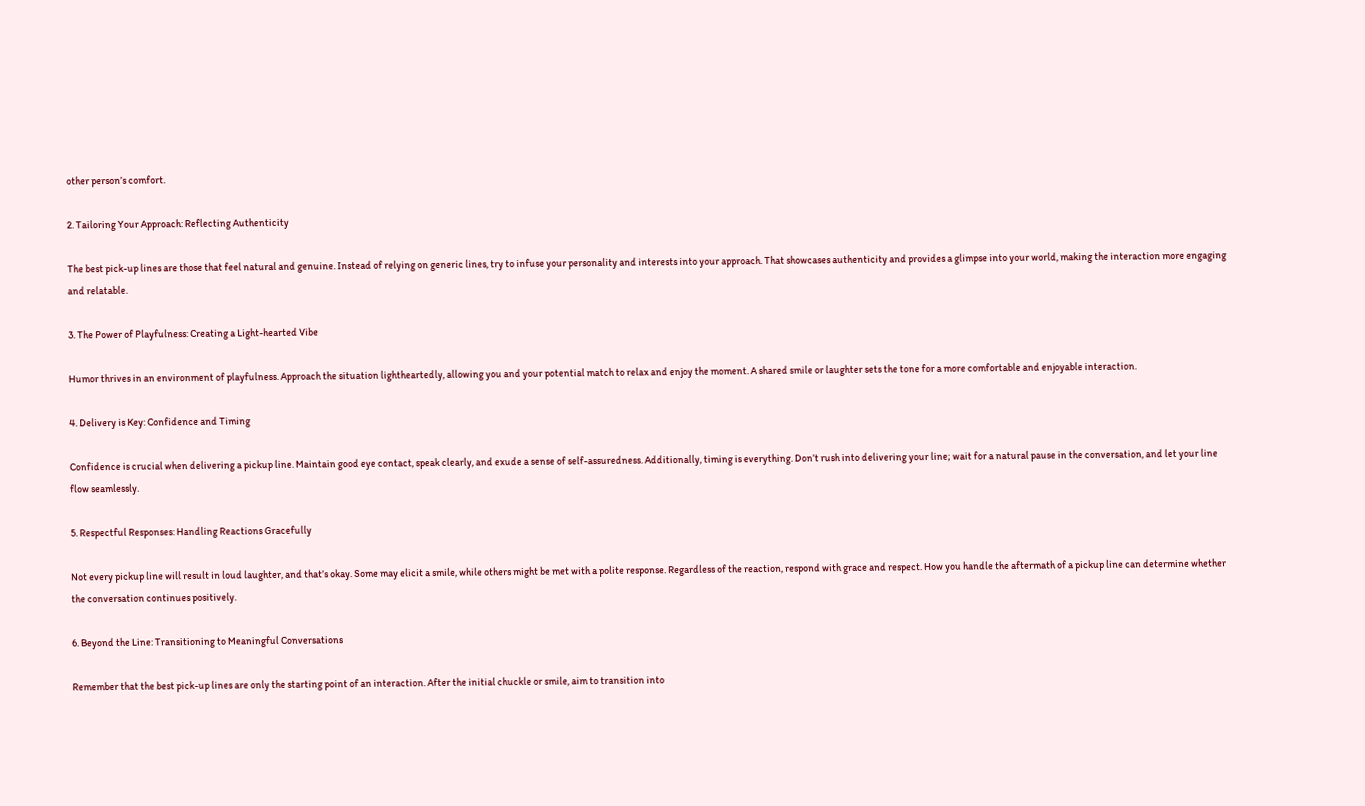other person’s comfort.

2. Tailoring Your Approach: Reflecting Authenticity

The best pick-up lines are those that feel natural and genuine. Instead of relying on generic lines, try to infuse your personality and interests into your approach. That showcases authenticity and provides a glimpse into your world, making the interaction more engaging and relatable.

3. The Power of Playfulness: Creating a Light-hearted Vibe

Humor thrives in an environment of playfulness. Approach the situation lightheartedly, allowing you and your potential match to relax and enjoy the moment. A shared smile or laughter sets the tone for a more comfortable and enjoyable interaction.

4. Delivery is Key: Confidence and Timing

Confidence is crucial when delivering a pickup line. Maintain good eye contact, speak clearly, and exude a sense of self-assuredness. Additionally, timing is everything. Don’t rush into delivering your line; wait for a natural pause in the conversation, and let your line flow seamlessly.

5. Respectful Responses: Handling Reactions Gracefully

Not every pickup line will result in loud laughter, and that’s okay. Some may elicit a smile, while others might be met with a polite response. Regardless of the reaction, respond with grace and respect. How you handle the aftermath of a pickup line can determine whether the conversation continues positively.

6. Beyond the Line: Transitioning to Meaningful Conversations

Remember that the best pick-up lines are only the starting point of an interaction. After the initial chuckle or smile, aim to transition into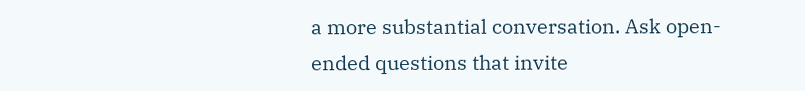a more substantial conversation. Ask open-ended questions that invite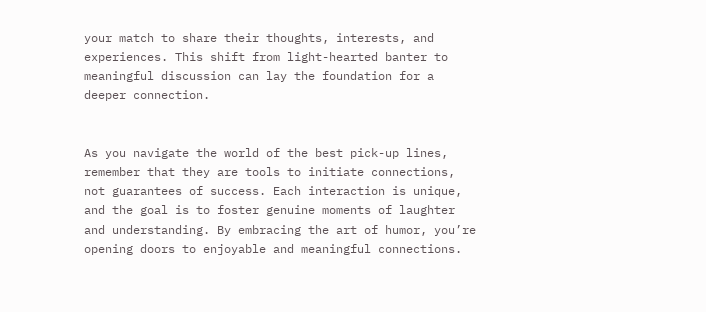your match to share their thoughts, interests, and experiences. This shift from light-hearted banter to meaningful discussion can lay the foundation for a deeper connection.


As you navigate the world of the best pick-up lines, remember that they are tools to initiate connections, not guarantees of success. Each interaction is unique, and the goal is to foster genuine moments of laughter and understanding. By embracing the art of humor, you’re opening doors to enjoyable and meaningful connections.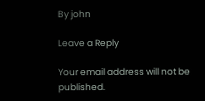By john

Leave a Reply

Your email address will not be published.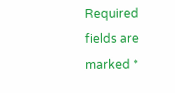Required fields are marked *